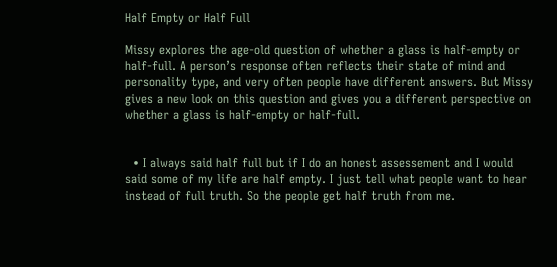Half Empty or Half Full

Missy explores the age-old question of whether a glass is half-empty or half-full. A person’s response often reflects their state of mind and personality type, and very often people have different answers. But Missy gives a new look on this question and gives you a different perspective on whether a glass is half-empty or half-full.


  • I always said half full but if I do an honest assessement and I would said some of my life are half empty. I just tell what people want to hear instead of full truth. So the people get half truth from me.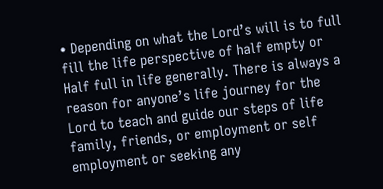• Depending on what the Lord’s will is to full fill the life perspective of half empty or Half full in life generally. There is always a reason for anyone’s life journey for the Lord to teach and guide our steps of life family, friends, or employment or self employment or seeking any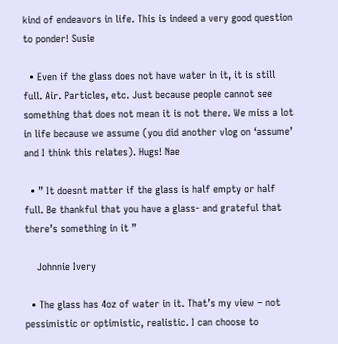kind of endeavors in life. This is indeed a very good question to ponder! Susie

  • Even if the glass does not have water in it, it is still full. Air. Particles, etc. Just because people cannot see something that does not mean it is not there. We miss a lot in life because we assume (you did another vlog on ‘assume’ and I think this relates). Hugs! Nae

  • ” It doesnt matter if the glass is half empty or half full. Be thankful that you have a glass- and grateful that there’s something in it ”

    Johnnie Ivery

  • The glass has 4oz of water in it. That’s my view – not pessimistic or optimistic, realistic. I can choose to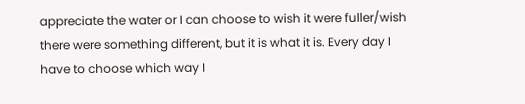appreciate the water or I can choose to wish it were fuller/wish there were something different, but it is what it is. Every day I have to choose which way I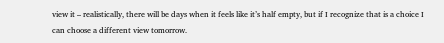view it – realistically, there will be days when it feels like it’s half empty, but if I recognize that is a choice I can choose a different view tomorrow.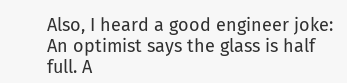Also, I heard a good engineer joke: An optimist says the glass is half full. A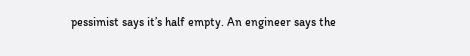pessimist says it’s half empty. An engineer says the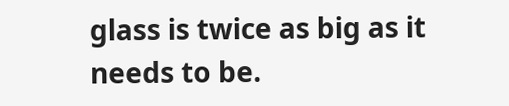glass is twice as big as it needs to be.